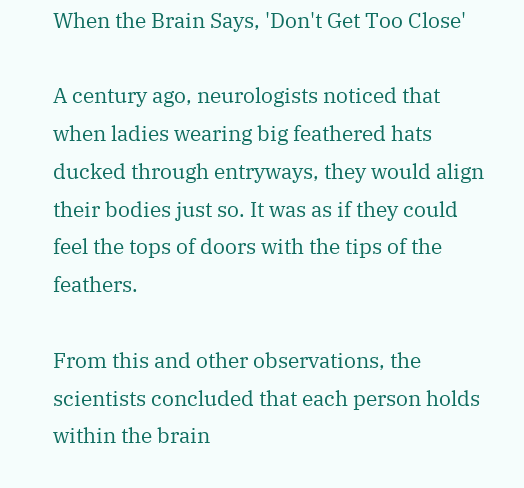When the Brain Says, 'Don't Get Too Close'

A century ago, neurologists noticed that when ladies wearing big feathered hats ducked through entryways, they would align their bodies just so. It was as if they could feel the tops of doors with the tips of the feathers.

From this and other observations, the scientists concluded that each person holds within the brain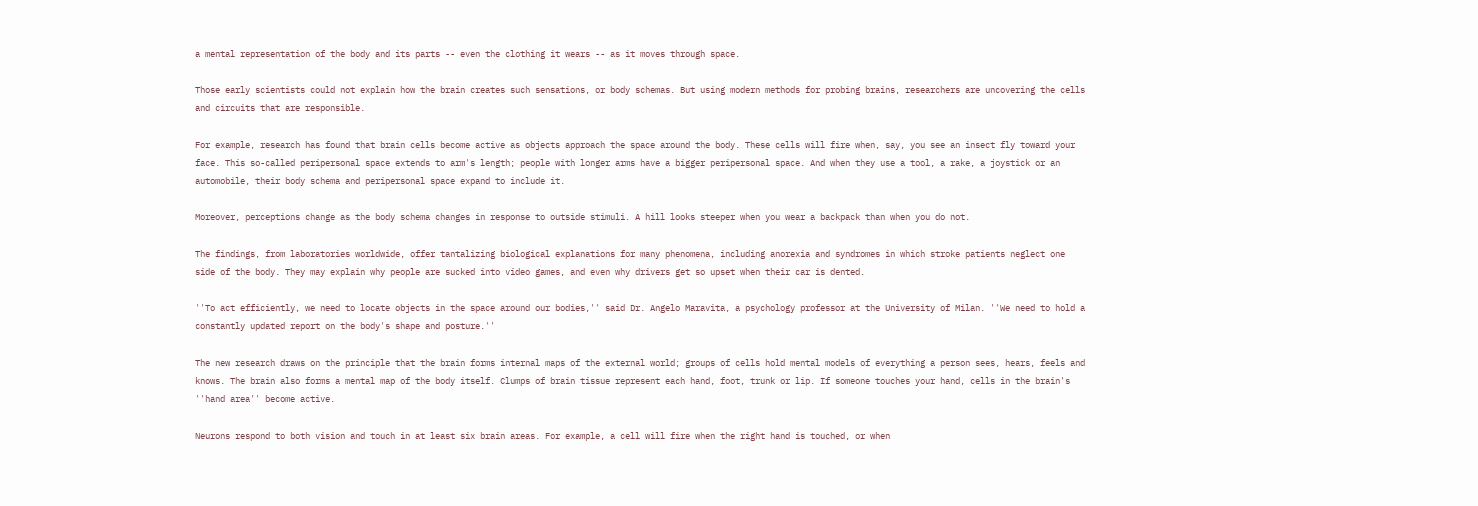a mental representation of the body and its parts -- even the clothing it wears -- as it moves through space.

Those early scientists could not explain how the brain creates such sensations, or body schemas. But using modern methods for probing brains, researchers are uncovering the cells and circuits that are responsible.

For example, research has found that brain cells become active as objects approach the space around the body. These cells will fire when, say, you see an insect fly toward your face. This so-called peripersonal space extends to arm's length; people with longer arms have a bigger peripersonal space. And when they use a tool, a rake, a joystick or an automobile, their body schema and peripersonal space expand to include it.

Moreover, perceptions change as the body schema changes in response to outside stimuli. A hill looks steeper when you wear a backpack than when you do not.

The findings, from laboratories worldwide, offer tantalizing biological explanations for many phenomena, including anorexia and syndromes in which stroke patients neglect one side of the body. They may explain why people are sucked into video games, and even why drivers get so upset when their car is dented.

''To act efficiently, we need to locate objects in the space around our bodies,'' said Dr. Angelo Maravita, a psychology professor at the University of Milan. ''We need to hold a constantly updated report on the body's shape and posture.''

The new research draws on the principle that the brain forms internal maps of the external world; groups of cells hold mental models of everything a person sees, hears, feels and knows. The brain also forms a mental map of the body itself. Clumps of brain tissue represent each hand, foot, trunk or lip. If someone touches your hand, cells in the brain's ''hand area'' become active.

Neurons respond to both vision and touch in at least six brain areas. For example, a cell will fire when the right hand is touched, or when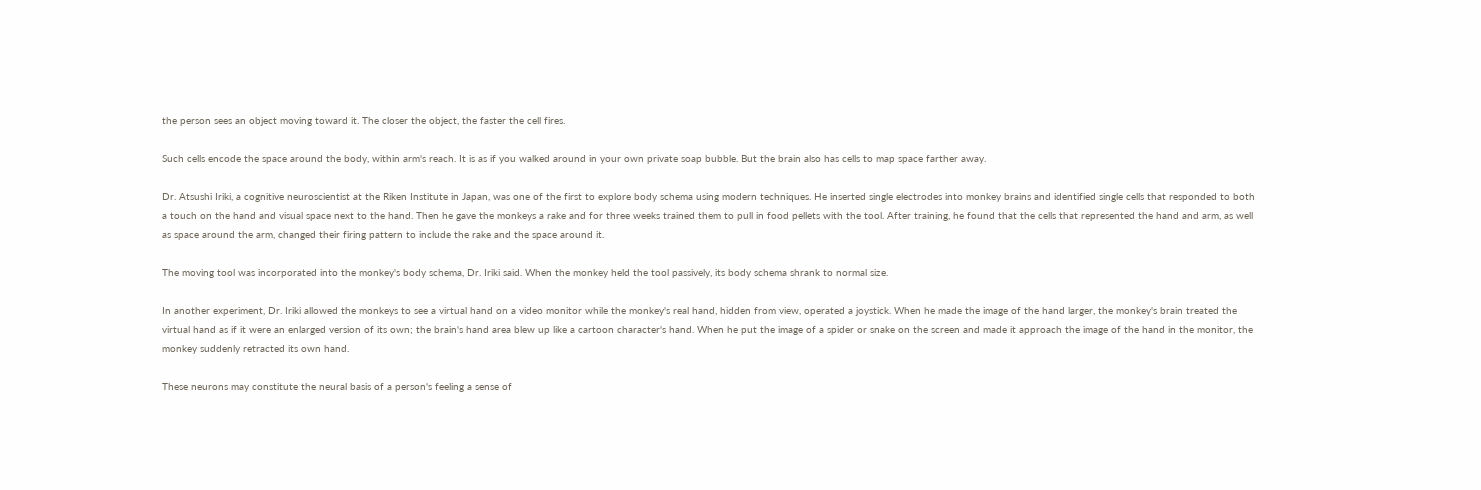the person sees an object moving toward it. The closer the object, the faster the cell fires.

Such cells encode the space around the body, within arm's reach. It is as if you walked around in your own private soap bubble. But the brain also has cells to map space farther away.

Dr. Atsushi Iriki, a cognitive neuroscientist at the Riken Institute in Japan, was one of the first to explore body schema using modern techniques. He inserted single electrodes into monkey brains and identified single cells that responded to both a touch on the hand and visual space next to the hand. Then he gave the monkeys a rake and for three weeks trained them to pull in food pellets with the tool. After training, he found that the cells that represented the hand and arm, as well as space around the arm, changed their firing pattern to include the rake and the space around it.

The moving tool was incorporated into the monkey's body schema, Dr. Iriki said. When the monkey held the tool passively, its body schema shrank to normal size.

In another experiment, Dr. Iriki allowed the monkeys to see a virtual hand on a video monitor while the monkey's real hand, hidden from view, operated a joystick. When he made the image of the hand larger, the monkey's brain treated the virtual hand as if it were an enlarged version of its own; the brain's hand area blew up like a cartoon character's hand. When he put the image of a spider or snake on the screen and made it approach the image of the hand in the monitor, the monkey suddenly retracted its own hand.

These neurons may constitute the neural basis of a person's feeling a sense of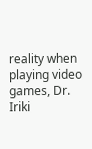reality when playing video games, Dr. Iriki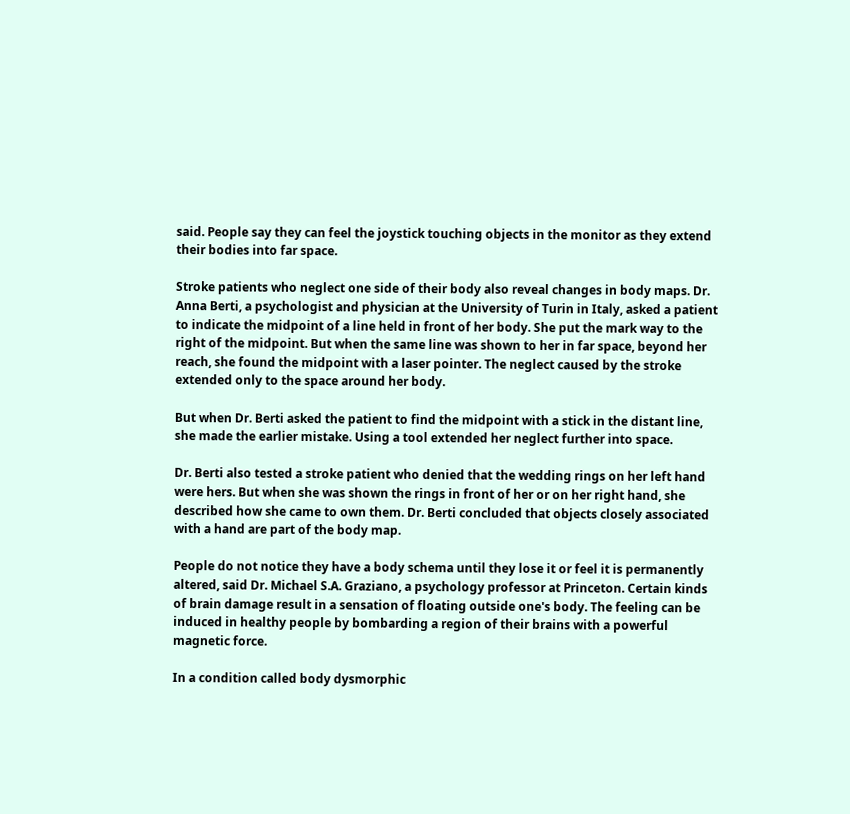said. People say they can feel the joystick touching objects in the monitor as they extend their bodies into far space.

Stroke patients who neglect one side of their body also reveal changes in body maps. Dr. Anna Berti, a psychologist and physician at the University of Turin in Italy, asked a patient to indicate the midpoint of a line held in front of her body. She put the mark way to the right of the midpoint. But when the same line was shown to her in far space, beyond her reach, she found the midpoint with a laser pointer. The neglect caused by the stroke extended only to the space around her body.

But when Dr. Berti asked the patient to find the midpoint with a stick in the distant line, she made the earlier mistake. Using a tool extended her neglect further into space.

Dr. Berti also tested a stroke patient who denied that the wedding rings on her left hand were hers. But when she was shown the rings in front of her or on her right hand, she described how she came to own them. Dr. Berti concluded that objects closely associated with a hand are part of the body map.

People do not notice they have a body schema until they lose it or feel it is permanently altered, said Dr. Michael S.A. Graziano, a psychology professor at Princeton. Certain kinds of brain damage result in a sensation of floating outside one's body. The feeling can be induced in healthy people by bombarding a region of their brains with a powerful magnetic force.

In a condition called body dysmorphic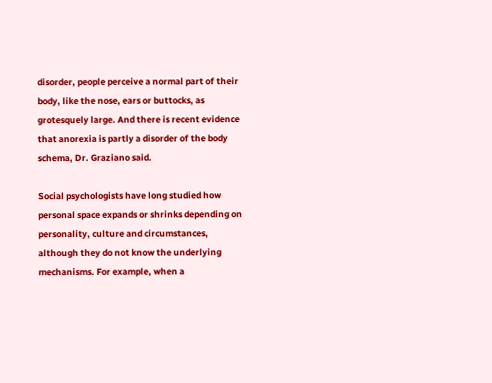disorder, people perceive a normal part of their body, like the nose, ears or buttocks, as grotesquely large. And there is recent evidence that anorexia is partly a disorder of the body schema, Dr. Graziano said.

Social psychologists have long studied how personal space expands or shrinks depending on personality, culture and circumstances, although they do not know the underlying mechanisms. For example, when a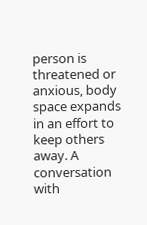person is threatened or anxious, body space expands in an effort to keep others away. A conversation with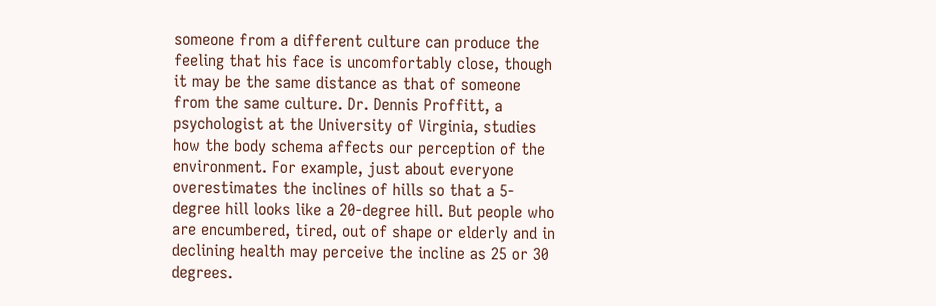someone from a different culture can produce the feeling that his face is uncomfortably close, though it may be the same distance as that of someone from the same culture. Dr. Dennis Proffitt, a psychologist at the University of Virginia, studies how the body schema affects our perception of the environment. For example, just about everyone overestimates the inclines of hills so that a 5-degree hill looks like a 20-degree hill. But people who are encumbered, tired, out of shape or elderly and in declining health may perceive the incline as 25 or 30 degrees.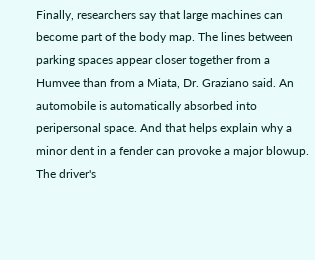Finally, researchers say that large machines can become part of the body map. The lines between parking spaces appear closer together from a Humvee than from a Miata, Dr. Graziano said. An automobile is automatically absorbed into peripersonal space. And that helps explain why a minor dent in a fender can provoke a major blowup. The driver's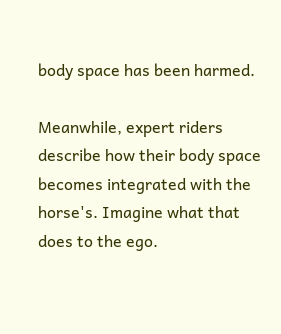body space has been harmed.

Meanwhile, expert riders describe how their body space becomes integrated with the horse's. Imagine what that does to the ego.